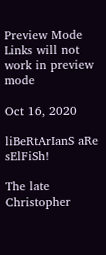Preview Mode Links will not work in preview mode

Oct 16, 2020

liBeRtArIanS aRe sElFiSh!

The late Christopher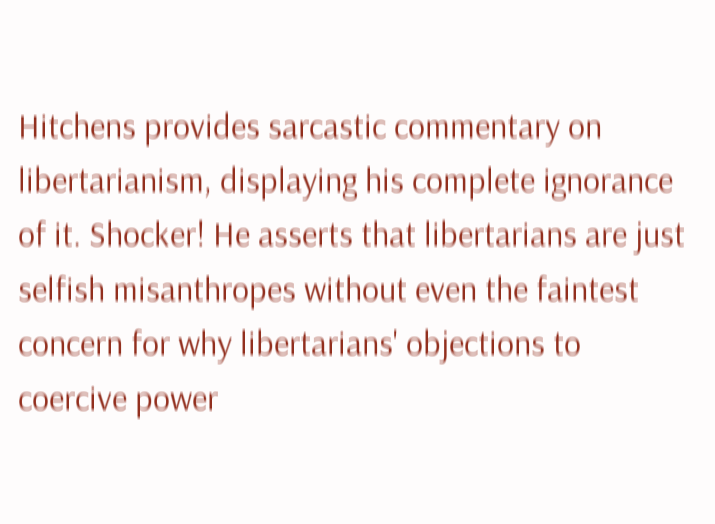Hitchens provides sarcastic commentary on libertarianism, displaying his complete ignorance of it. Shocker! He asserts that libertarians are just selfish misanthropes without even the faintest concern for why libertarians' objections to coercive power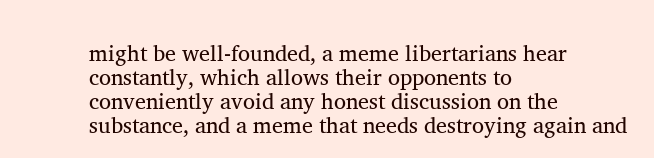might be well-founded, a meme libertarians hear constantly, which allows their opponents to conveniently avoid any honest discussion on the substance, and a meme that needs destroying again and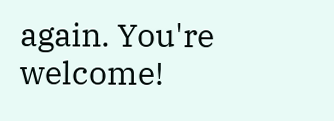again. You're welcome!